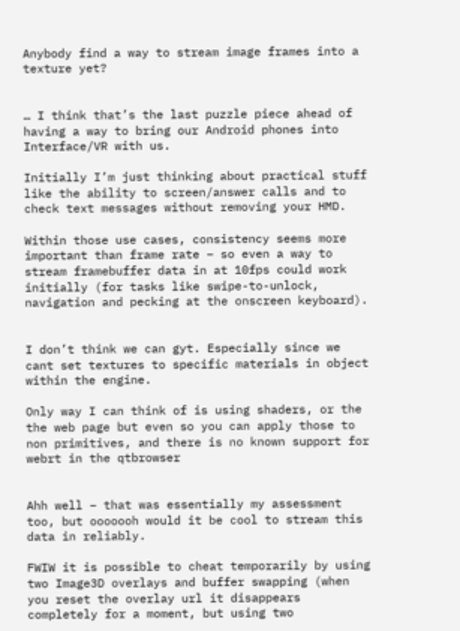Anybody find a way to stream image frames into a texture yet?


… I think that’s the last puzzle piece ahead of having a way to bring our Android phones into Interface/VR with us.

Initially I’m just thinking about practical stuff like the ability to screen/answer calls and to check text messages without removing your HMD.

Within those use cases, consistency seems more important than frame rate – so even a way to stream framebuffer data in at 10fps could work initially (for tasks like swipe-to-unlock, navigation and pecking at the onscreen keyboard).


I don’t think we can gyt. Especially since we cant set textures to specific materials in object within the engine.

Only way I can think of is using shaders, or the the web page but even so you can apply those to non primitives, and there is no known support for webrt in the qtbrowser


Ahh well – that was essentially my assessment too, but ooooooh would it be cool to stream this data in reliably.

FWIW it is possible to cheat temporarily by using two Image3D overlays and buffer swapping (when you reset the overlay url it disappears completely for a moment, but using two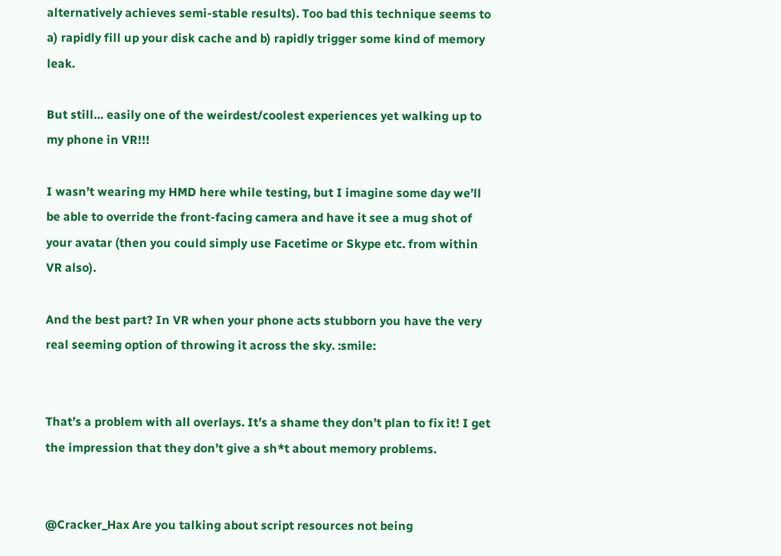alternatively achieves semi-stable results). Too bad this technique seems to a) rapidly fill up your disk cache and b) rapidly trigger some kind of memory leak.

But still… easily one of the weirdest/coolest experiences yet walking up to my phone in VR!!!

I wasn’t wearing my HMD here while testing, but I imagine some day we’ll be able to override the front-facing camera and have it see a mug shot of your avatar (then you could simply use Facetime or Skype etc. from within VR also).

And the best part? In VR when your phone acts stubborn you have the very real seeming option of throwing it across the sky. :smile:


That’s a problem with all overlays. It’s a shame they don’t plan to fix it! I get the impression that they don’t give a sh*t about memory problems.


@Cracker_Hax Are you talking about script resources not being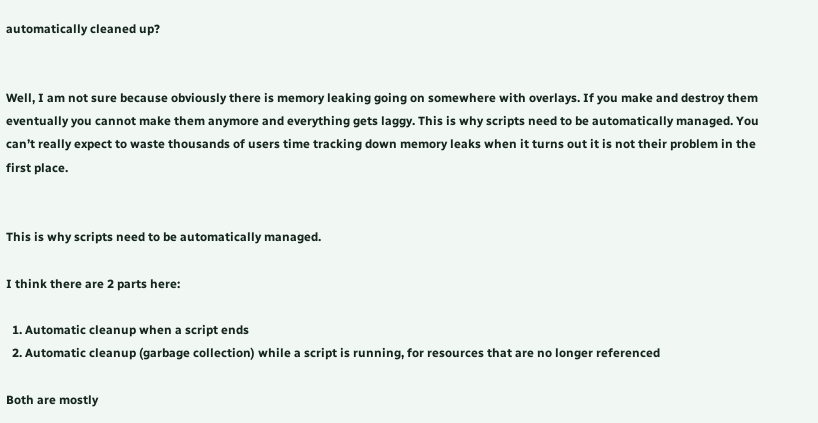automatically cleaned up?


Well, I am not sure because obviously there is memory leaking going on somewhere with overlays. If you make and destroy them eventually you cannot make them anymore and everything gets laggy. This is why scripts need to be automatically managed. You can’t really expect to waste thousands of users time tracking down memory leaks when it turns out it is not their problem in the first place.


This is why scripts need to be automatically managed.

I think there are 2 parts here:

  1. Automatic cleanup when a script ends
  2. Automatic cleanup (garbage collection) while a script is running, for resources that are no longer referenced

Both are mostly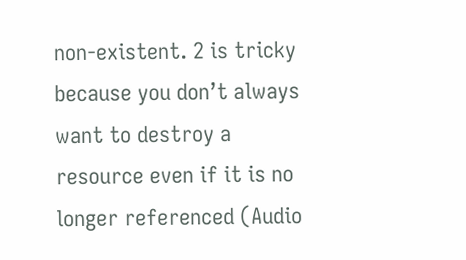non-existent. 2 is tricky because you don’t always want to destroy a resource even if it is no longer referenced (Audio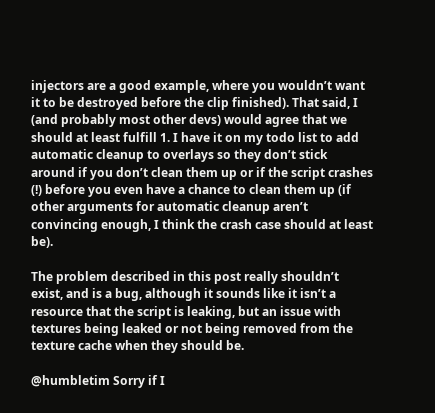injectors are a good example, where you wouldn’t want it to be destroyed before the clip finished). That said, I (and probably most other devs) would agree that we should at least fulfill 1. I have it on my todo list to add automatic cleanup to overlays so they don’t stick around if you don’t clean them up or if the script crashes (!) before you even have a chance to clean them up (if other arguments for automatic cleanup aren’t convincing enough, I think the crash case should at least be).

The problem described in this post really shouldn’t exist, and is a bug, although it sounds like it isn’t a resource that the script is leaking, but an issue with textures being leaked or not being removed from the texture cache when they should be.

@humbletim Sorry if I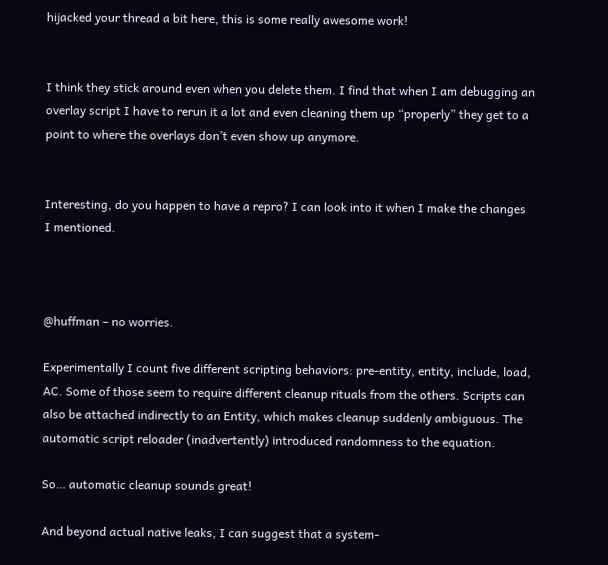hijacked your thread a bit here, this is some really awesome work!


I think they stick around even when you delete them. I find that when I am debugging an overlay script I have to rerun it a lot and even cleaning them up “properly” they get to a point to where the overlays don’t even show up anymore.


Interesting, do you happen to have a repro? I can look into it when I make the changes I mentioned.



@huffman – no worries.

Experimentally I count five different scripting behaviors: pre-entity, entity, include, load, AC. Some of those seem to require different cleanup rituals from the others. Scripts can also be attached indirectly to an Entity, which makes cleanup suddenly ambiguous. The automatic script reloader (inadvertently) introduced randomness to the equation.

So… automatic cleanup sounds great!

And beyond actual native leaks, I can suggest that a system-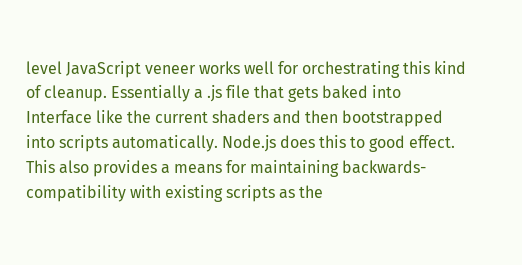level JavaScript veneer works well for orchestrating this kind of cleanup. Essentially a .js file that gets baked into Interface like the current shaders and then bootstrapped into scripts automatically. Node.js does this to good effect. This also provides a means for maintaining backwards-compatibility with existing scripts as the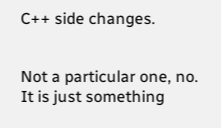C++ side changes.


Not a particular one, no. It is just something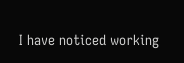I have noticed working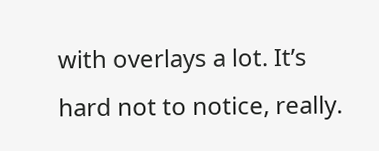with overlays a lot. It’s hard not to notice, really.